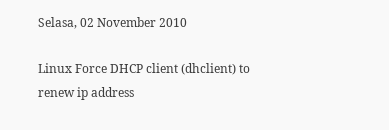Selasa, 02 November 2010

Linux Force DHCP client (dhclient) to renew ip address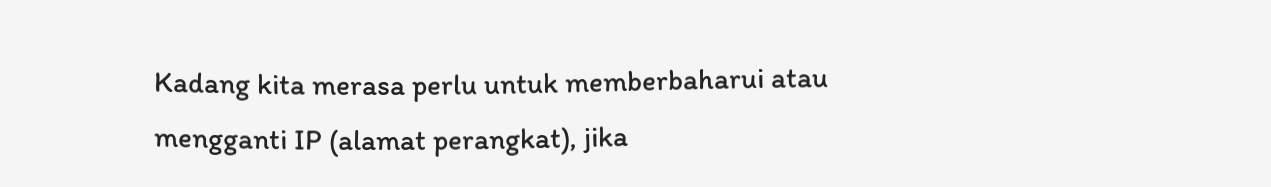Kadang kita merasa perlu untuk memberbaharui atau mengganti IP (alamat perangkat), jika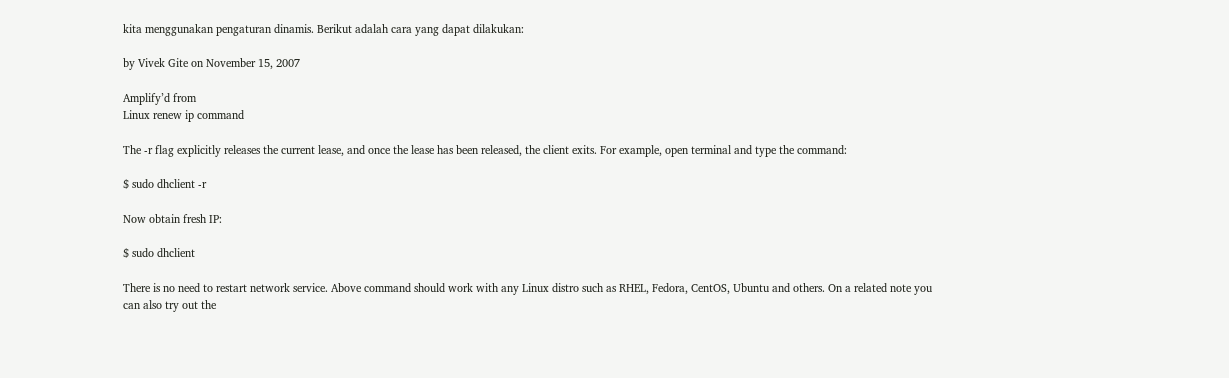kita menggunakan pengaturan dinamis. Berikut adalah cara yang dapat dilakukan:

by Vivek Gite on November 15, 2007

Amplify’d from
Linux renew ip command

The -r flag explicitly releases the current lease, and once the lease has been released, the client exits. For example, open terminal and type the command:

$ sudo dhclient -r

Now obtain fresh IP:

$ sudo dhclient

There is no need to restart network service. Above command should work with any Linux distro such as RHEL, Fedora, CentOS, Ubuntu and others. On a related note you can also try out the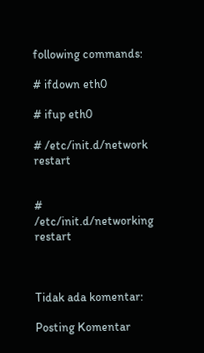following commands:

# ifdown eth0

# ifup eth0

# /etc/init.d/network restart


# /etc/init.d/networking restart



Tidak ada komentar:

Posting Komentar